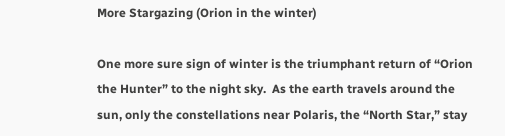More Stargazing (Orion in the winter)

One more sure sign of winter is the triumphant return of “Orion the Hunter” to the night sky.  As the earth travels around the sun, only the constellations near Polaris, the “North Star,” stay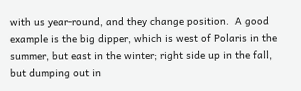with us year-round, and they change position.  A good example is the big dipper, which is west of Polaris in the summer, but east in the winter; right side up in the fall, but dumping out in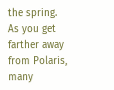the spring.  As you get farther away from Polaris, many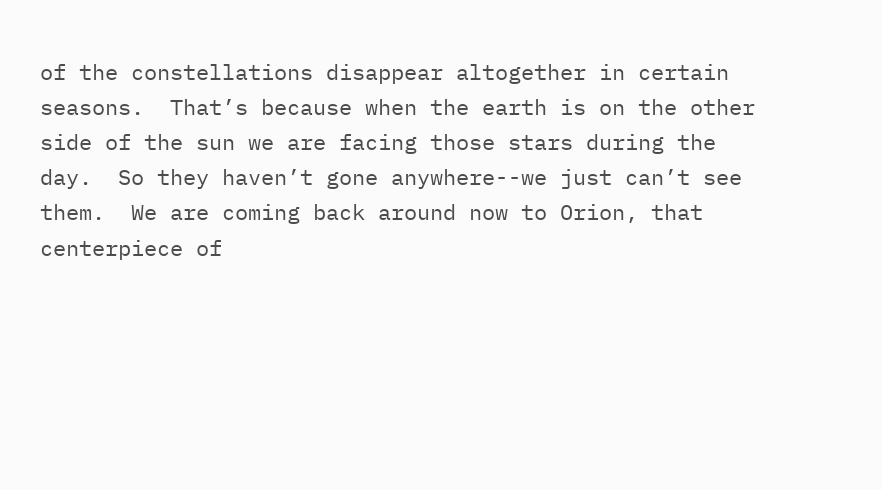of the constellations disappear altogether in certain seasons.  That’s because when the earth is on the other side of the sun we are facing those stars during the day.  So they haven’t gone anywhere--we just can’t see them.  We are coming back around now to Orion, that centerpiece of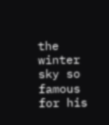the winter sky so famous for his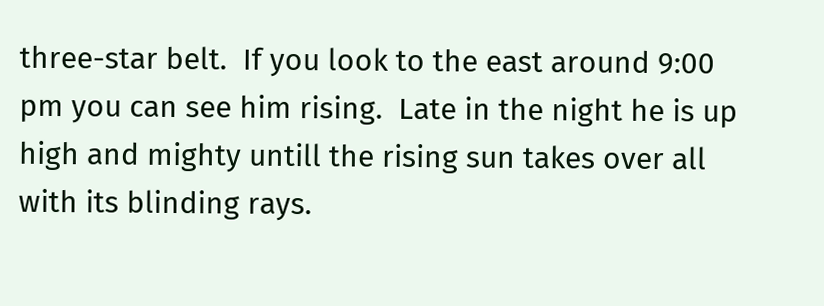three-star belt.  If you look to the east around 9:00 pm you can see him rising.  Late in the night he is up high and mighty untill the rising sun takes over all with its blinding rays.